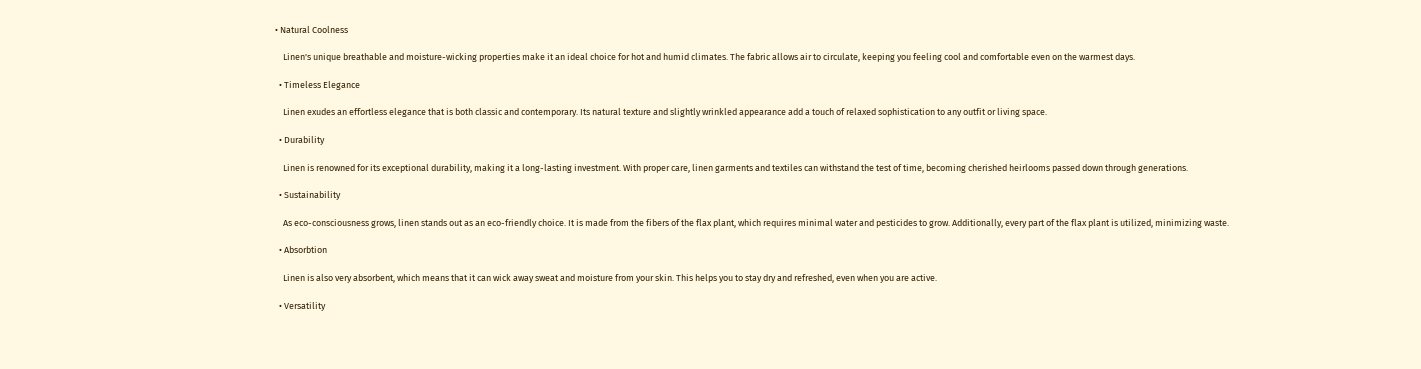• Natural Coolness

    Linen's unique breathable and moisture-wicking properties make it an ideal choice for hot and humid climates. The fabric allows air to circulate, keeping you feeling cool and comfortable even on the warmest days.

  • Timeless Elegance

    Linen exudes an effortless elegance that is both classic and contemporary. Its natural texture and slightly wrinkled appearance add a touch of relaxed sophistication to any outfit or living space.

  • Durability

    Linen is renowned for its exceptional durability, making it a long-lasting investment. With proper care, linen garments and textiles can withstand the test of time, becoming cherished heirlooms passed down through generations.

  • Sustainability

    As eco-consciousness grows, linen stands out as an eco-friendly choice. It is made from the fibers of the flax plant, which requires minimal water and pesticides to grow. Additionally, every part of the flax plant is utilized, minimizing waste.

  • Absorbtion

    Linen is also very absorbent, which means that it can wick away sweat and moisture from your skin. This helps you to stay dry and refreshed, even when you are active.

  • Versatility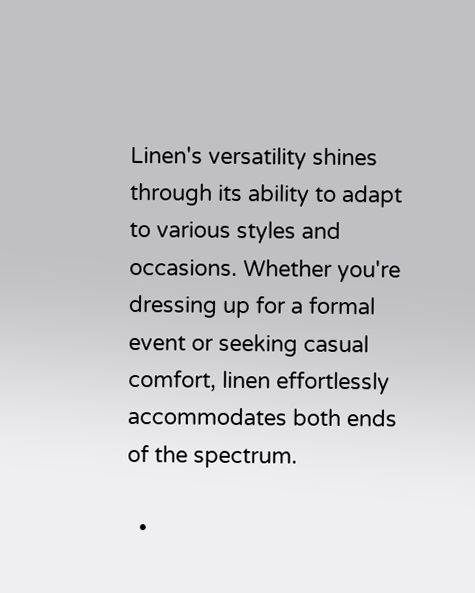Linen's versatility shines through its ability to adapt to various styles and occasions. Whether you're dressing up for a formal event or seeking casual comfort, linen effortlessly accommodates both ends of the spectrum.

  •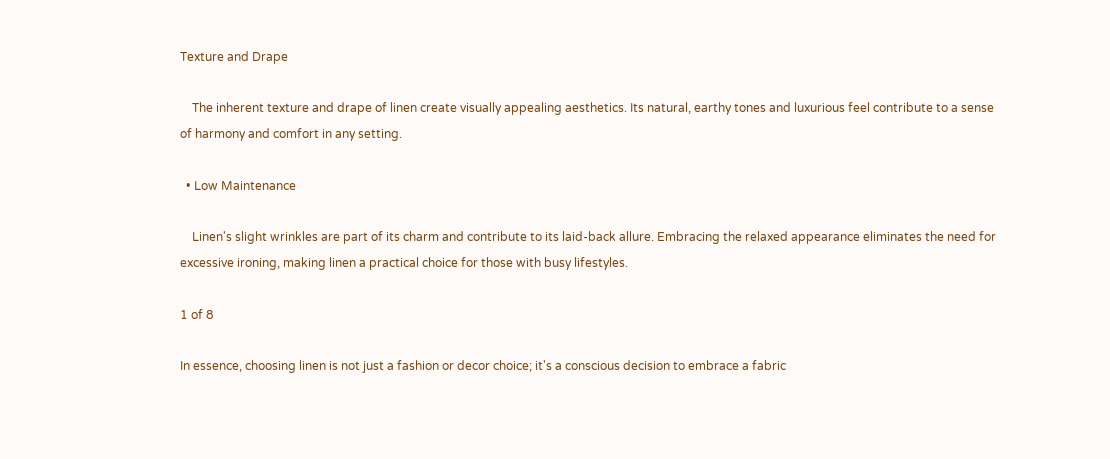Texture and Drape

    The inherent texture and drape of linen create visually appealing aesthetics. Its natural, earthy tones and luxurious feel contribute to a sense of harmony and comfort in any setting.

  • Low Maintenance

    Linen's slight wrinkles are part of its charm and contribute to its laid-back allure. Embracing the relaxed appearance eliminates the need for excessive ironing, making linen a practical choice for those with busy lifestyles.

1 of 8

In essence, choosing linen is not just a fashion or decor choice; it's a conscious decision to embrace a fabric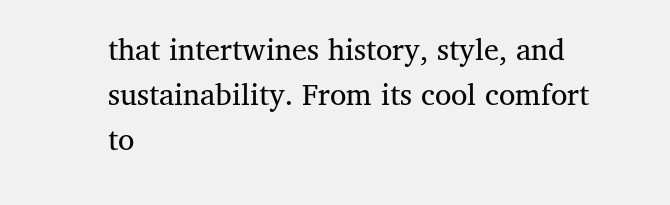that intertwines history, style, and sustainability. From its cool comfort to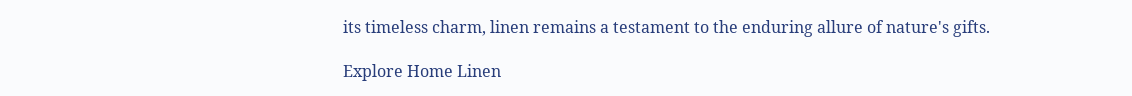its timeless charm, linen remains a testament to the enduring allure of nature's gifts.

Explore Home Linen